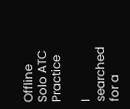Offline Solo ATC Practice

I searched for a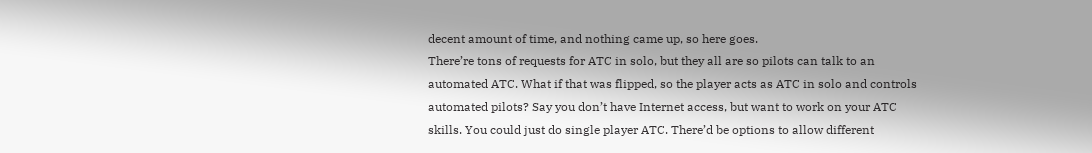decent amount of time, and nothing came up, so here goes.
There’re tons of requests for ATC in solo, but they all are so pilots can talk to an automated ATC. What if that was flipped, so the player acts as ATC in solo and controls automated pilots? Say you don’t have Internet access, but want to work on your ATC skills. You could just do single player ATC. There’d be options to allow different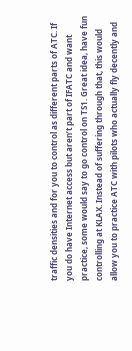traffic densities and for you to control as different parts of ATC. If you do have Internet access but aren’t part of IFATC and want practice, some would say to go control on TS1. Great idea, have fun controlling at KLAX. Instead of suffering through that, this would allow you to practice ATC with pilots who actually fly decently and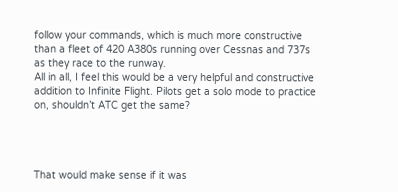follow your commands, which is much more constructive than a fleet of 420 A380s running over Cessnas and 737s as they race to the runway.
All in all, I feel this would be a very helpful and constructive addition to Infinite Flight. Pilots get a solo mode to practice on, shouldn’t ATC get the same?




That would make sense if it was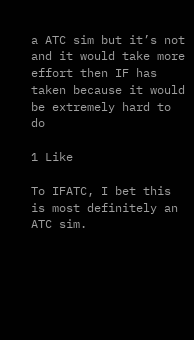a ATC sim but it’s not and it would take more effort then IF has taken because it would be extremely hard to do

1 Like

To IFATC, I bet this is most definitely an ATC sim.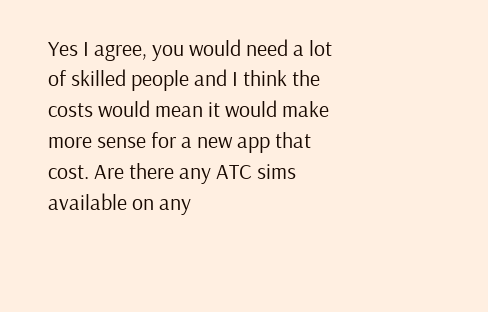Yes I agree, you would need a lot of skilled people and I think the costs would mean it would make more sense for a new app that cost. Are there any ATC sims available on any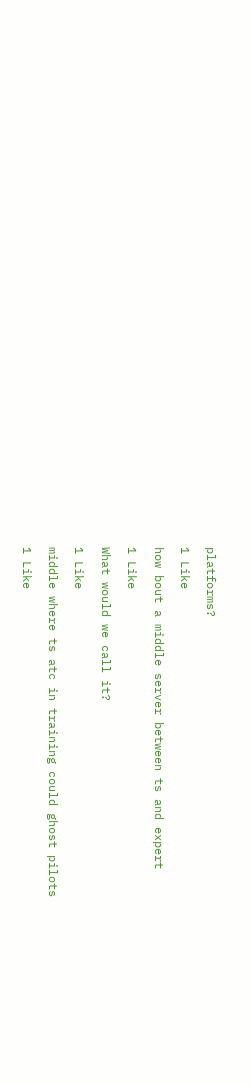platforms?

1 Like

how bout a middle server between ts and expert

1 Like

What would we call it?

1 Like

middle where ts atc in training could ghost pilots

1 Like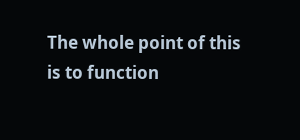The whole point of this is to function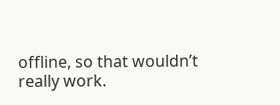offline, so that wouldn’t really work.